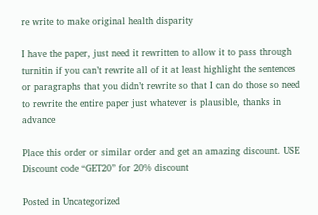re write to make original health disparity

I have the paper, just need it rewritten to allow it to pass through turnitin if you can’t rewrite all of it at least highlight the sentences or paragraphs that you didn’t rewrite so that I can do those so need to rewrite the entire paper just whatever is plausible, thanks in advance

Place this order or similar order and get an amazing discount. USE Discount code “GET20” for 20% discount

Posted in Uncategorized